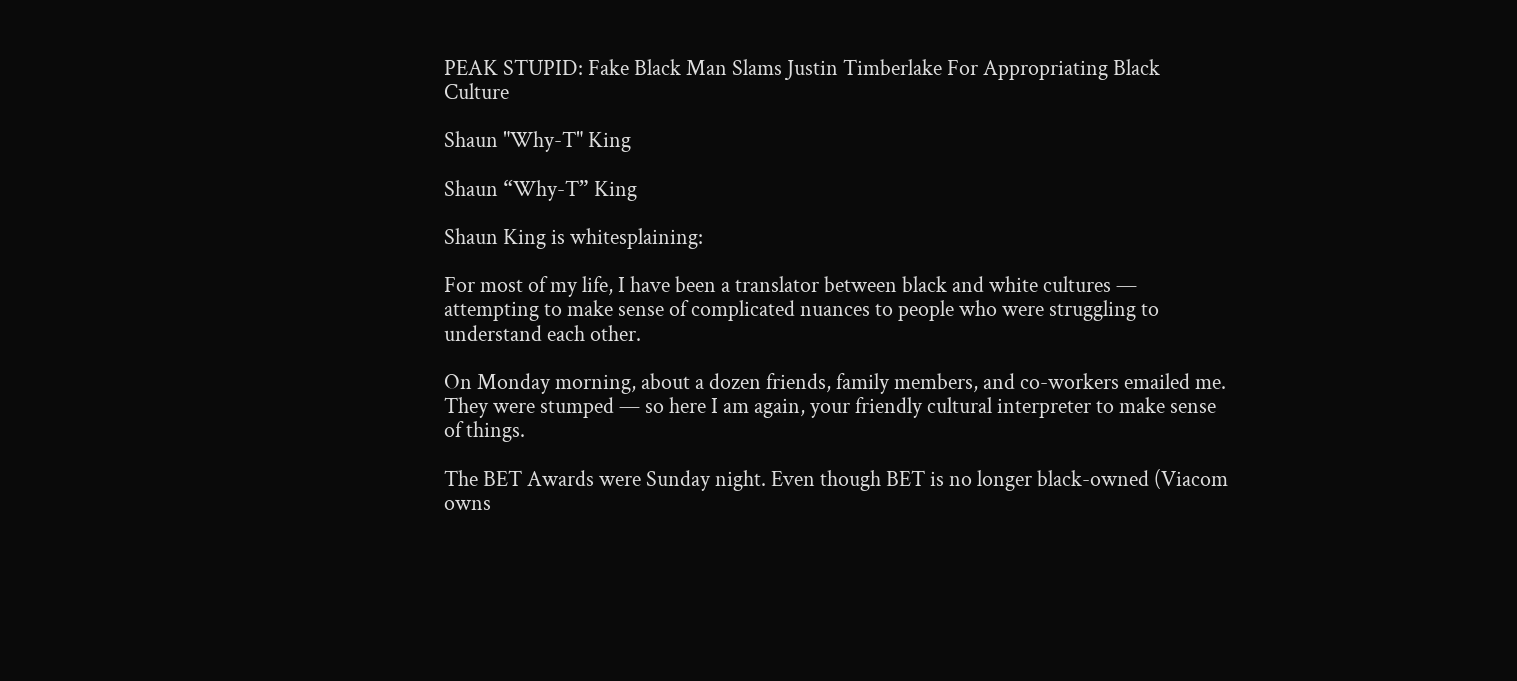PEAK STUPID: Fake Black Man Slams Justin Timberlake For Appropriating Black Culture

Shaun "Why-T" King

Shaun “Why-T” King

Shaun King is whitesplaining:

For most of my life, I have been a translator between black and white cultures — attempting to make sense of complicated nuances to people who were struggling to understand each other.

On Monday morning, about a dozen friends, family members, and co-workers emailed me. They were stumped — so here I am again, your friendly cultural interpreter to make sense of things.

The BET Awards were Sunday night. Even though BET is no longer black-owned (Viacom owns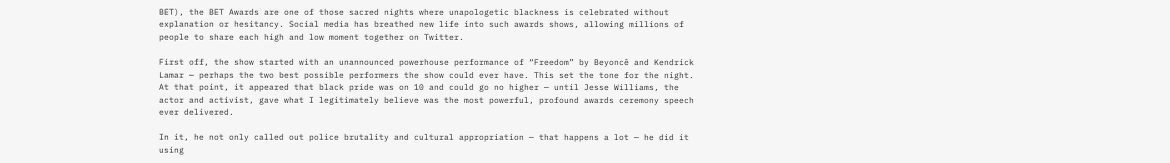BET), the BET Awards are one of those sacred nights where unapologetic blackness is celebrated without explanation or hesitancy. Social media has breathed new life into such awards shows, allowing millions of people to share each high and low moment together on Twitter.

First off, the show started with an unannounced powerhouse performance of “Freedom” by Beyoncê and Kendrick Lamar — perhaps the two best possible performers the show could ever have. This set the tone for the night. At that point, it appeared that black pride was on 10 and could go no higher — until Jesse Williams, the actor and activist, gave what I legitimately believe was the most powerful, profound awards ceremony speech ever delivered.

In it, he not only called out police brutality and cultural appropriation — that happens a lot — he did it using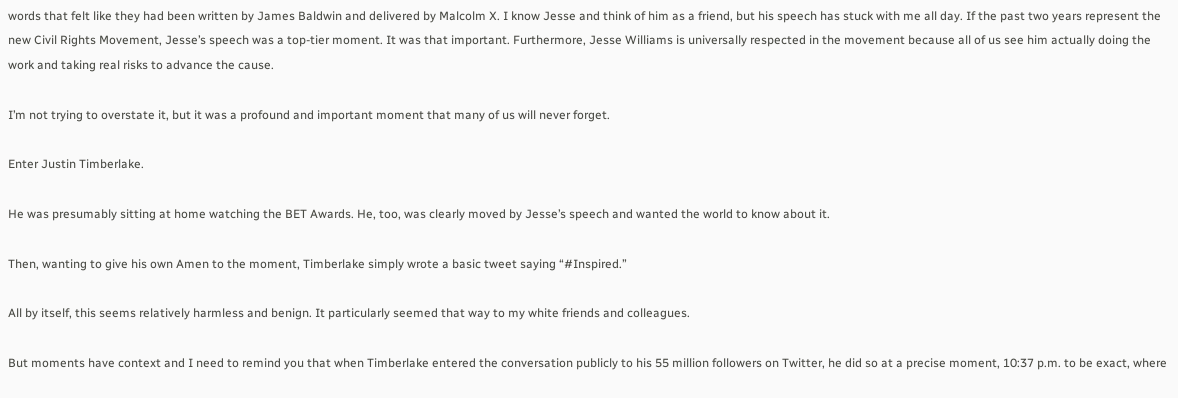words that felt like they had been written by James Baldwin and delivered by Malcolm X. I know Jesse and think of him as a friend, but his speech has stuck with me all day. If the past two years represent the new Civil Rights Movement, Jesse’s speech was a top-tier moment. It was that important. Furthermore, Jesse Williams is universally respected in the movement because all of us see him actually doing the work and taking real risks to advance the cause.

I’m not trying to overstate it, but it was a profound and important moment that many of us will never forget.

Enter Justin Timberlake.

He was presumably sitting at home watching the BET Awards. He, too, was clearly moved by Jesse’s speech and wanted the world to know about it.

Then, wanting to give his own Amen to the moment, Timberlake simply wrote a basic tweet saying “#Inspired.”

All by itself, this seems relatively harmless and benign. It particularly seemed that way to my white friends and colleagues.

But moments have context and I need to remind you that when Timberlake entered the conversation publicly to his 55 million followers on Twitter, he did so at a precise moment, 10:37 p.m. to be exact, where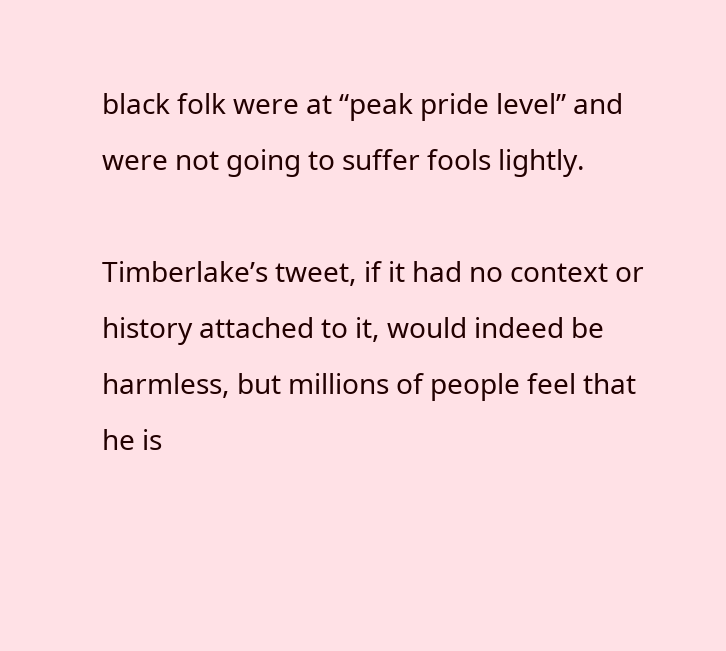black folk were at “peak pride level” and were not going to suffer fools lightly.

Timberlake’s tweet, if it had no context or history attached to it, would indeed be harmless, but millions of people feel that he is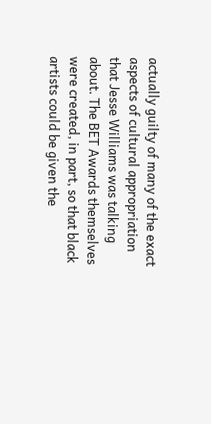actually guilty of many of the exact aspects of cultural appropriation that Jesse Williams was talking about. The BET Awards themselves were created, in part, so that black artists could be given the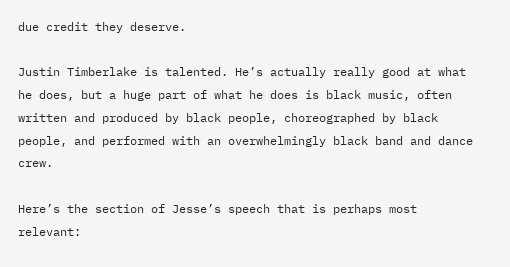due credit they deserve.

Justin Timberlake is talented. He’s actually really good at what he does, but a huge part of what he does is black music, often written and produced by black people, choreographed by black people, and performed with an overwhelmingly black band and dance crew.

Here’s the section of Jesse’s speech that is perhaps most relevant: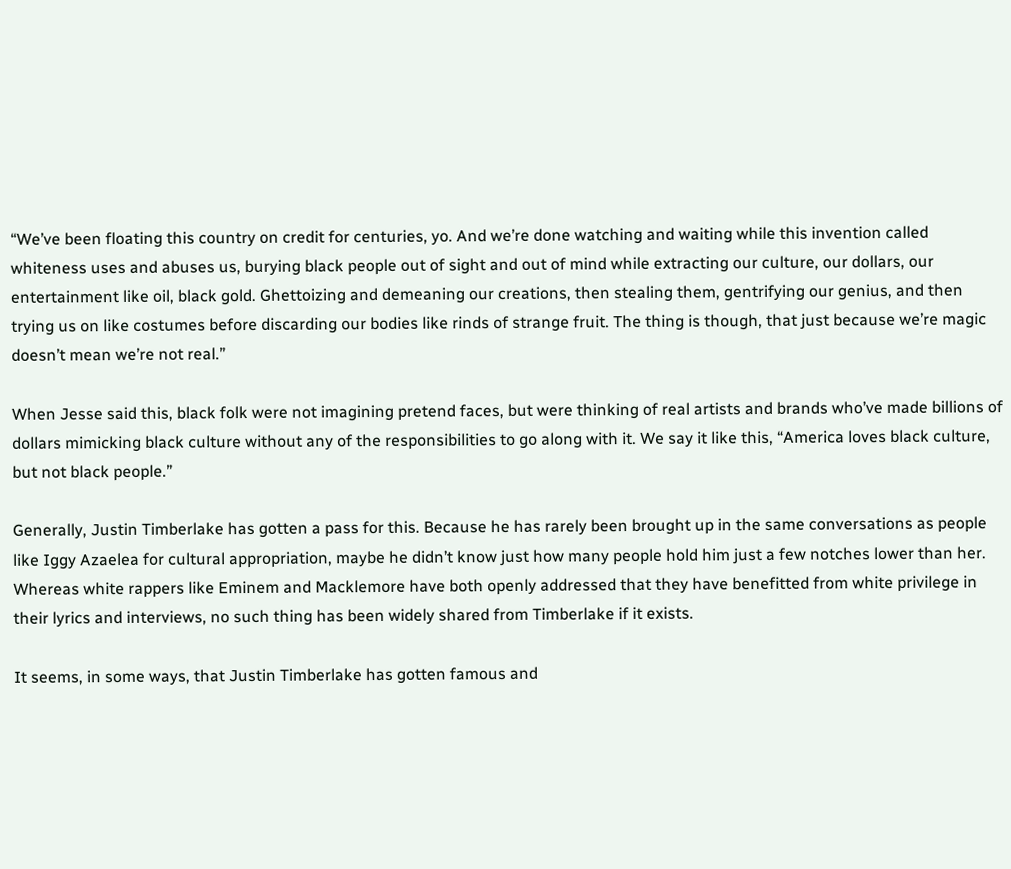“We’ve been floating this country on credit for centuries, yo. And we’re done watching and waiting while this invention called whiteness uses and abuses us, burying black people out of sight and out of mind while extracting our culture, our dollars, our entertainment like oil, black gold. Ghettoizing and demeaning our creations, then stealing them, gentrifying our genius, and then trying us on like costumes before discarding our bodies like rinds of strange fruit. The thing is though, that just because we’re magic doesn’t mean we’re not real.”

When Jesse said this, black folk were not imagining pretend faces, but were thinking of real artists and brands who’ve made billions of dollars mimicking black culture without any of the responsibilities to go along with it. We say it like this, “America loves black culture, but not black people.”

Generally, Justin Timberlake has gotten a pass for this. Because he has rarely been brought up in the same conversations as people like Iggy Azaelea for cultural appropriation, maybe he didn’t know just how many people hold him just a few notches lower than her. Whereas white rappers like Eminem and Macklemore have both openly addressed that they have benefitted from white privilege in their lyrics and interviews, no such thing has been widely shared from Timberlake if it exists.

It seems, in some ways, that Justin Timberlake has gotten famous and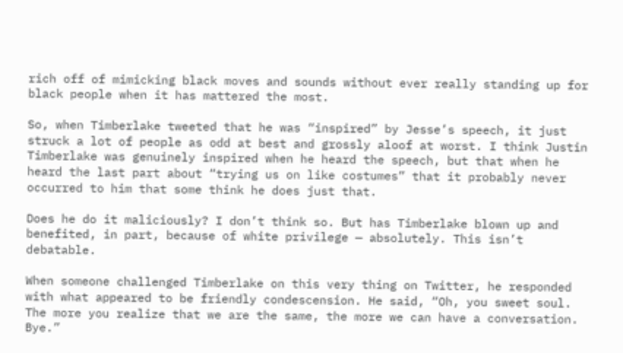rich off of mimicking black moves and sounds without ever really standing up for black people when it has mattered the most.

So, when Timberlake tweeted that he was “inspired” by Jesse’s speech, it just struck a lot of people as odd at best and grossly aloof at worst. I think Justin Timberlake was genuinely inspired when he heard the speech, but that when he heard the last part about “trying us on like costumes” that it probably never occurred to him that some think he does just that.

Does he do it maliciously? I don’t think so. But has Timberlake blown up and benefited, in part, because of white privilege — absolutely. This isn’t debatable.

When someone challenged Timberlake on this very thing on Twitter, he responded with what appeared to be friendly condescension. He said, “Oh, you sweet soul. The more you realize that we are the same, the more we can have a conversation. Bye.”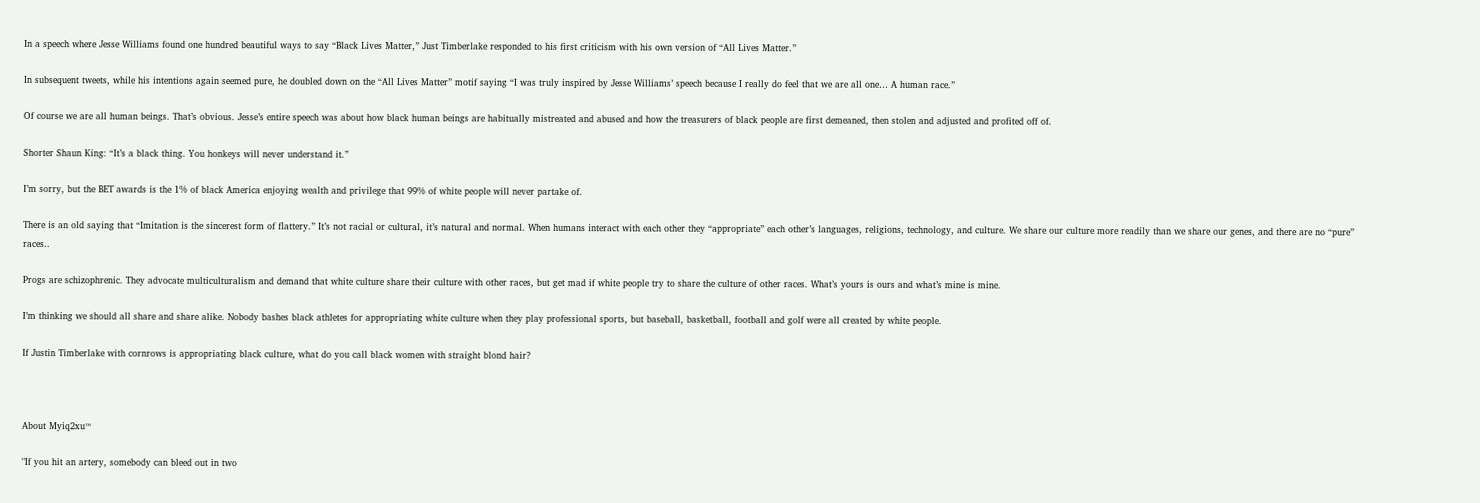In a speech where Jesse Williams found one hundred beautiful ways to say “Black Lives Matter,” Just Timberlake responded to his first criticism with his own version of “All Lives Matter.”

In subsequent tweets, while his intentions again seemed pure, he doubled down on the “All Lives Matter” motif saying “I was truly inspired by Jesse Williams’ speech because I really do feel that we are all one… A human race.”

Of course we are all human beings. That’s obvious. Jesse’s entire speech was about how black human beings are habitually mistreated and abused and how the treasurers of black people are first demeaned, then stolen and adjusted and profited off of.

Shorter Shaun King: “It’s a black thing. You honkeys will never understand it.”

I’m sorry, but the BET awards is the 1% of black America enjoying wealth and privilege that 99% of white people will never partake of.

There is an old saying that “Imitation is the sincerest form of flattery.” It’s not racial or cultural, it’s natural and normal. When humans interact with each other they “appropriate” each other’s languages, religions, technology, and culture. We share our culture more readily than we share our genes, and there are no “pure” races..

Progs are schizophrenic. They advocate multiculturalism and demand that white culture share their culture with other races, but get mad if white people try to share the culture of other races. What’s yours is ours and what’s mine is mine.

I’m thinking we should all share and share alike. Nobody bashes black athletes for appropriating white culture when they play professional sports, but baseball, basketball, football and golf were all created by white people.

If Justin Timberlake with cornrows is appropriating black culture, what do you call black women with straight blond hair?



About Myiq2xu™

"If you hit an artery, somebody can bleed out in two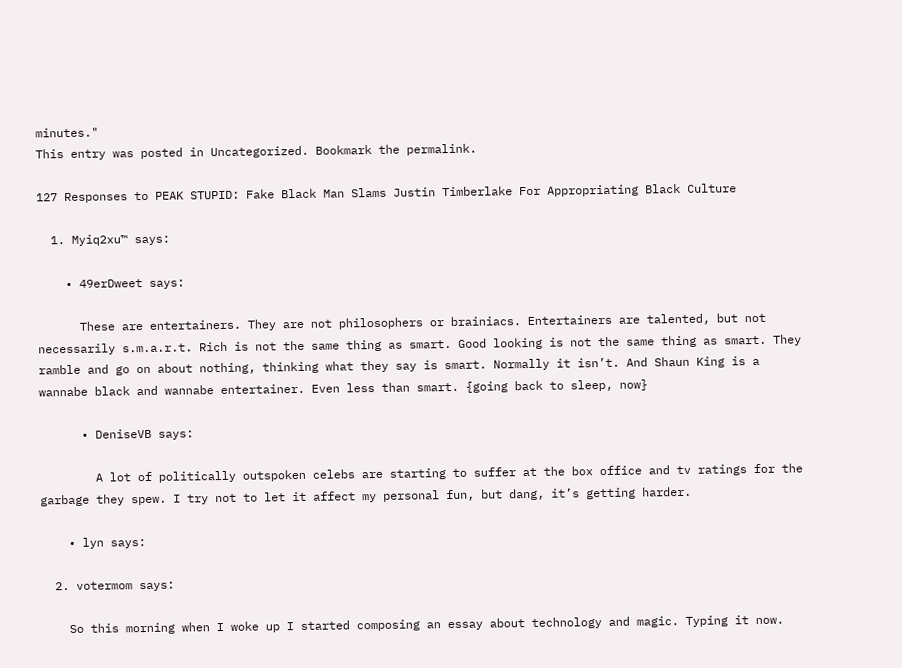minutes."
This entry was posted in Uncategorized. Bookmark the permalink.

127 Responses to PEAK STUPID: Fake Black Man Slams Justin Timberlake For Appropriating Black Culture

  1. Myiq2xu™ says:

    • 49erDweet says:

      These are entertainers. They are not philosophers or brainiacs. Entertainers are talented, but not necessarily s.m.a.r.t. Rich is not the same thing as smart. Good looking is not the same thing as smart. They ramble and go on about nothing, thinking what they say is smart. Normally it isn’t. And Shaun King is a wannabe black and wannabe entertainer. Even less than smart. {going back to sleep, now}

      • DeniseVB says:

        A lot of politically outspoken celebs are starting to suffer at the box office and tv ratings for the garbage they spew. I try not to let it affect my personal fun, but dang, it’s getting harder.

    • lyn says:

  2. votermom says:

    So this morning when I woke up I started composing an essay about technology and magic. Typing it now.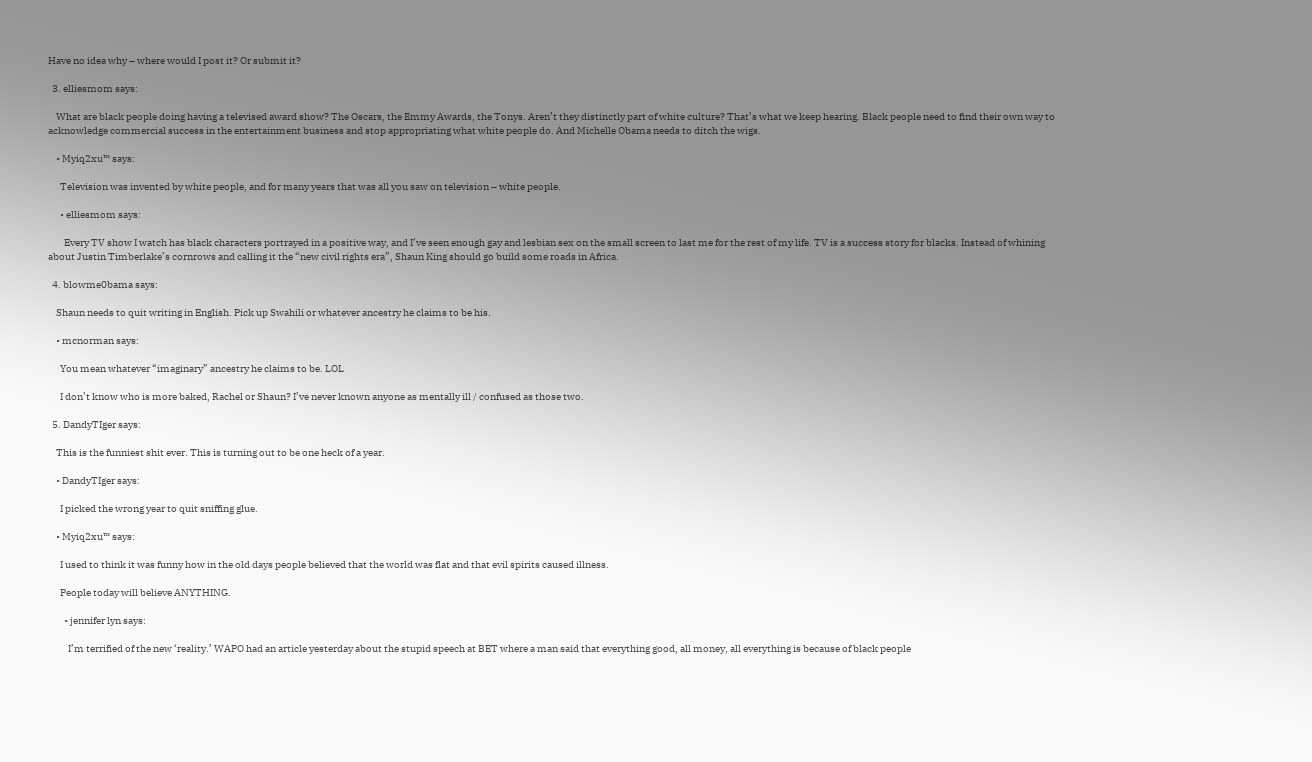Have no idea why – where would I post it? Or submit it?

  3. elliesmom says:

    What are black people doing having a televised award show? The Oscars, the Emmy Awards, the Tonys. Aren’t they distinctly part of white culture? That’s what we keep hearing. Black people need to find their own way to acknowledge commercial success in the entertainment business and stop appropriating what white people do. And Michelle Obama needs to ditch the wigs.

    • Myiq2xu™ says:

      Television was invented by white people, and for many years that was all you saw on television – white people.

      • elliesmom says:

        Every TV show I watch has black characters portrayed in a positive way, and I’ve seen enough gay and lesbian sex on the small screen to last me for the rest of my life. TV is a success story for blacks. Instead of whining about Justin Timberlake’s cornrows and calling it the “new civil rights era”, Shaun King should go build some roads in Africa.

  4. blowme0bama says:

    Shaun needs to quit writing in English. Pick up Swahili or whatever ancestry he claims to be his.

    • mcnorman says:

      You mean whatever “imaginary” ancestry he claims to be. LOL

      I don’t know who is more baked, Rachel or Shaun? I’ve never known anyone as mentally ill / confused as those two.

  5. DandyTIger says:

    This is the funniest shit ever. This is turning out to be one heck of a year.

    • DandyTIger says:

      I picked the wrong year to quit sniffing glue.

    • Myiq2xu™ says:

      I used to think it was funny how in the old days people believed that the world was flat and that evil spirits caused illness.

      People today will believe ANYTHING.

        • jennifer lyn says:

          I’m terrified of the new ‘reality.’ WAPO had an article yesterday about the stupid speech at BET where a man said that everything good, all money, all everything is because of black people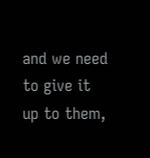and we need to give it up to them,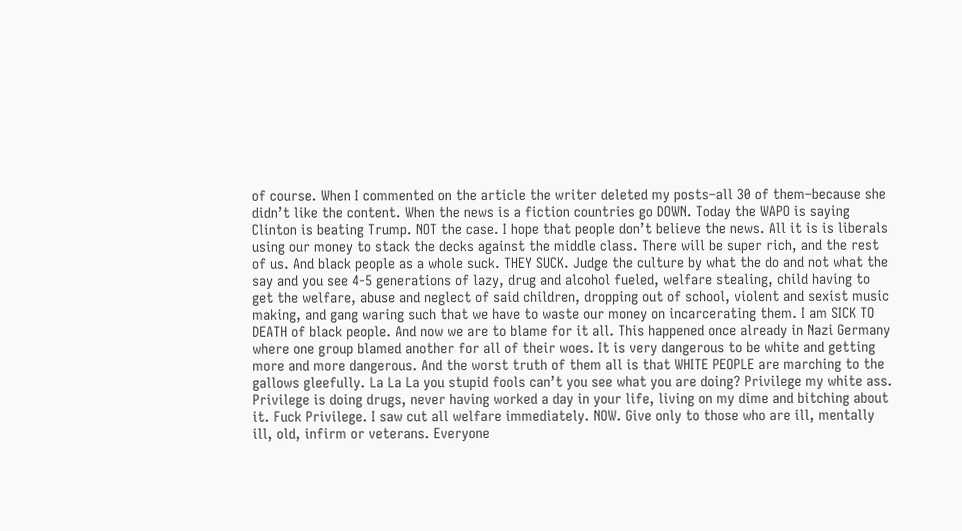of course. When I commented on the article the writer deleted my posts–all 30 of them–because she didn’t like the content. When the news is a fiction countries go DOWN. Today the WAPO is saying Clinton is beating Trump. NOT the case. I hope that people don’t believe the news. All it is is liberals using our money to stack the decks against the middle class. There will be super rich, and the rest of us. And black people as a whole suck. THEY SUCK. Judge the culture by what the do and not what the say and you see 4-5 generations of lazy, drug and alcohol fueled, welfare stealing, child having to get the welfare, abuse and neglect of said children, dropping out of school, violent and sexist music making, and gang waring such that we have to waste our money on incarcerating them. I am SICK TO DEATH of black people. And now we are to blame for it all. This happened once already in Nazi Germany where one group blamed another for all of their woes. It is very dangerous to be white and getting more and more dangerous. And the worst truth of them all is that WHITE PEOPLE are marching to the gallows gleefully. La La La you stupid fools can’t you see what you are doing? Privilege my white ass. Privilege is doing drugs, never having worked a day in your life, living on my dime and bitching about it. Fuck Privilege. I saw cut all welfare immediately. NOW. Give only to those who are ill, mentally ill, old, infirm or veterans. Everyone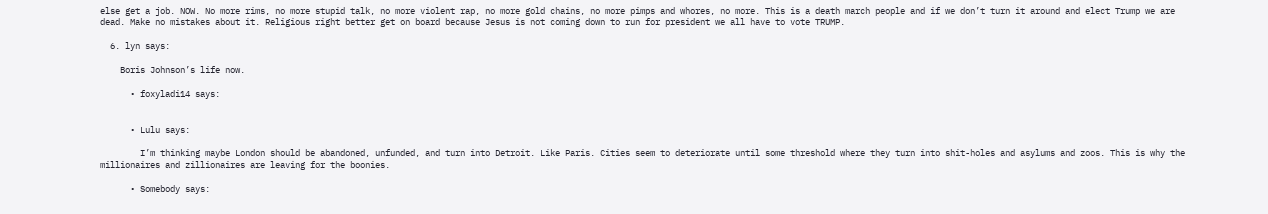else get a job. NOW. No more rims, no more stupid talk, no more violent rap, no more gold chains, no more pimps and whores, no more. This is a death march people and if we don’t turn it around and elect Trump we are dead. Make no mistakes about it. Religious right better get on board because Jesus is not coming down to run for president we all have to vote TRUMP.

  6. lyn says:

    Boris Johnson’s life now.

      • foxyladi14 says:


      • Lulu says:

        I’m thinking maybe London should be abandoned, unfunded, and turn into Detroit. Like Paris. Cities seem to deteriorate until some threshold where they turn into shit-holes and asylums and zoos. This is why the millionaires and zillionaires are leaving for the boonies.

      • Somebody says: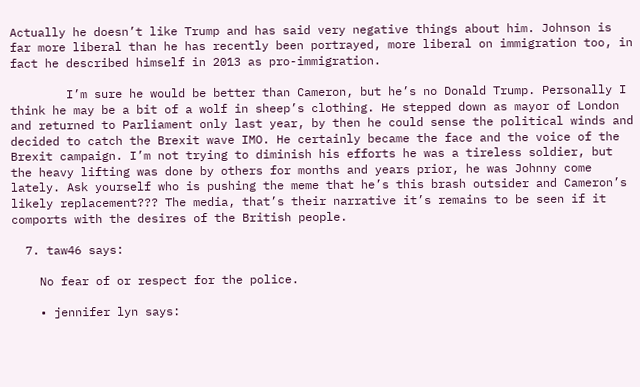Actually he doesn’t like Trump and has said very negative things about him. Johnson is far more liberal than he has recently been portrayed, more liberal on immigration too, in fact he described himself in 2013 as pro-immigration.

        I’m sure he would be better than Cameron, but he’s no Donald Trump. Personally I think he may be a bit of a wolf in sheep’s clothing. He stepped down as mayor of London and returned to Parliament only last year, by then he could sense the political winds and decided to catch the Brexit wave IMO. He certainly became the face and the voice of the Brexit campaign. I’m not trying to diminish his efforts he was a tireless soldier, but the heavy lifting was done by others for months and years prior, he was Johnny come lately. Ask yourself who is pushing the meme that he’s this brash outsider and Cameron’s likely replacement??? The media, that’s their narrative it’s remains to be seen if it comports with the desires of the British people.

  7. taw46 says:

    No fear of or respect for the police.

    • jennifer lyn says: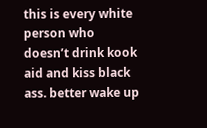this is every white person who doesn’t drink kook aid and kiss black ass. better wake up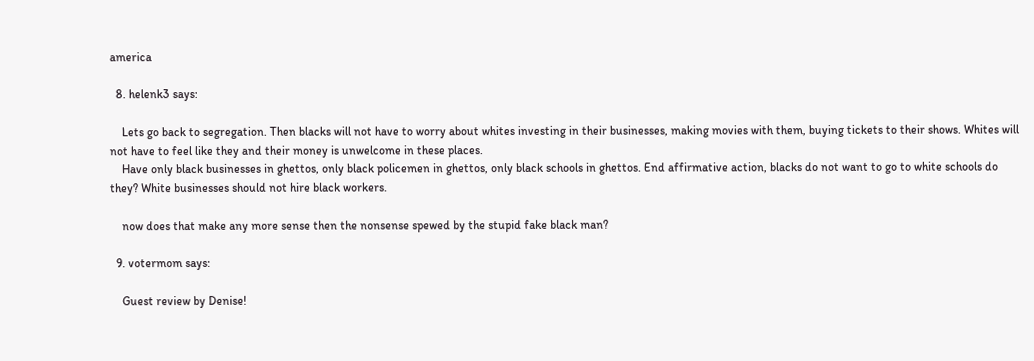america

  8. helenk3 says:

    Lets go back to segregation. Then blacks will not have to worry about whites investing in their businesses, making movies with them, buying tickets to their shows. Whites will not have to feel like they and their money is unwelcome in these places.
    Have only black businesses in ghettos, only black policemen in ghettos, only black schools in ghettos. End affirmative action, blacks do not want to go to white schools do they? White businesses should not hire black workers.

    now does that make any more sense then the nonsense spewed by the stupid fake black man?

  9. votermom says:

    Guest review by Denise!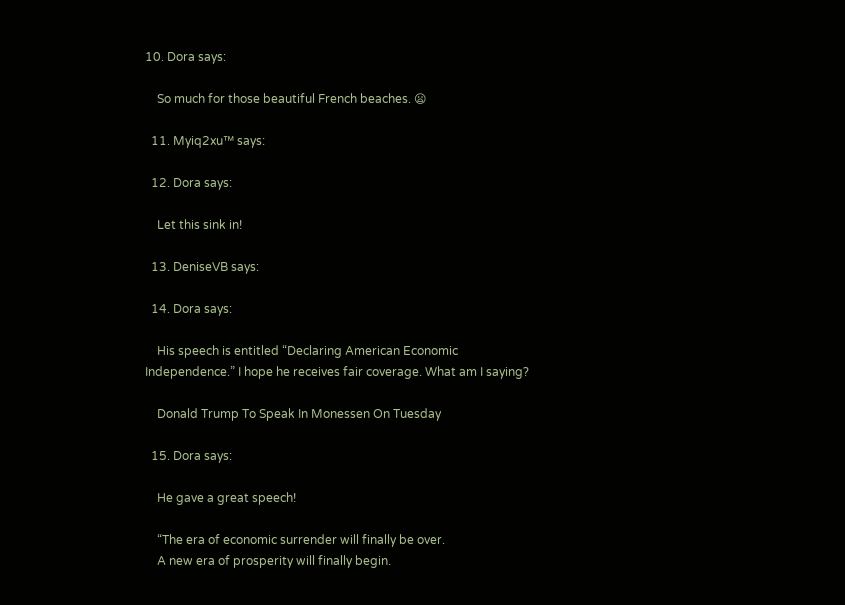10. Dora says:

    So much for those beautiful French beaches. 😦

  11. Myiq2xu™ says:

  12. Dora says:

    Let this sink in!

  13. DeniseVB says:

  14. Dora says:

    His speech is entitled “Declaring American Economic Independence.” I hope he receives fair coverage. What am I saying?

    Donald Trump To Speak In Monessen On Tuesday

  15. Dora says:

    He gave a great speech!

    “The era of economic surrender will finally be over.
    A new era of prosperity will finally begin.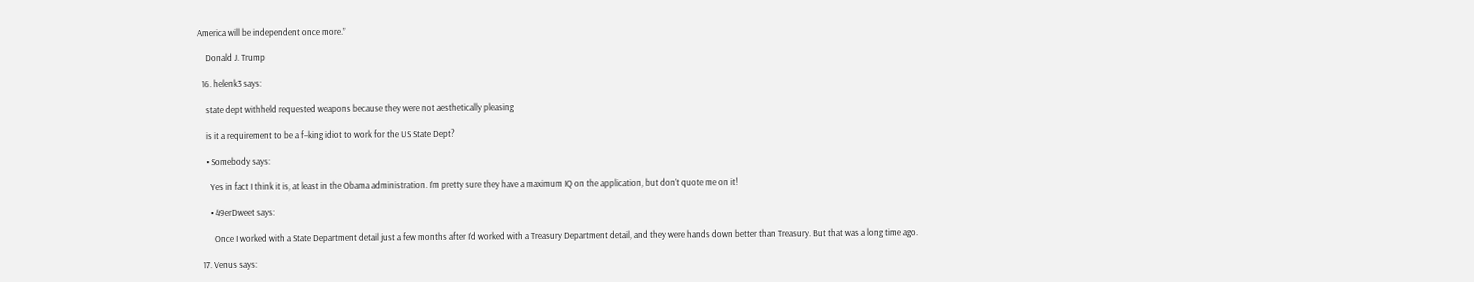America will be independent once more.”

    Donald J. Trump

  16. helenk3 says:

    state dept withheld requested weapons because they were not aesthetically pleasing

    is it a requirement to be a f–king idiot to work for the US State Dept?

    • Somebody says:

      Yes in fact I think it is, at least in the Obama administration. I’m pretty sure they have a maximum IQ on the application, but don’t quote me on it!

      • 49erDweet says:

        Once I worked with a State Department detail just a few months after I’d worked with a Treasury Department detail, and they were hands down better than Treasury. But that was a long time ago.

  17. Venus says: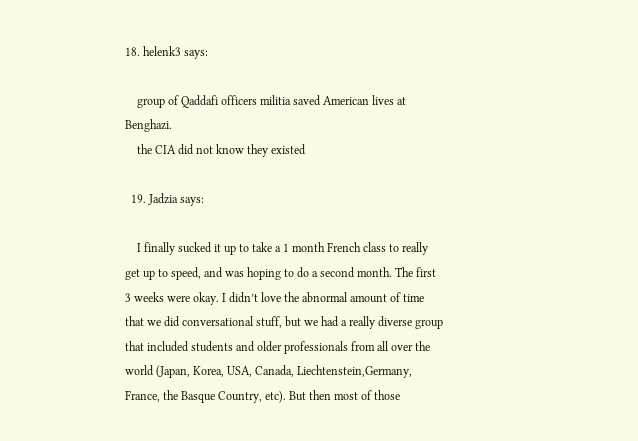18. helenk3 says:

    group of Qaddafi officers militia saved American lives at Benghazi.
    the CIA did not know they existed

  19. Jadzia says:

    I finally sucked it up to take a 1 month French class to really get up to speed, and was hoping to do a second month. The first 3 weeks were okay. I didn’t love the abnormal amount of time that we did conversational stuff, but we had a really diverse group that included students and older professionals from all over the world (Japan, Korea, USA, Canada, Liechtenstein,Germany, France, the Basque Country, etc). But then most of those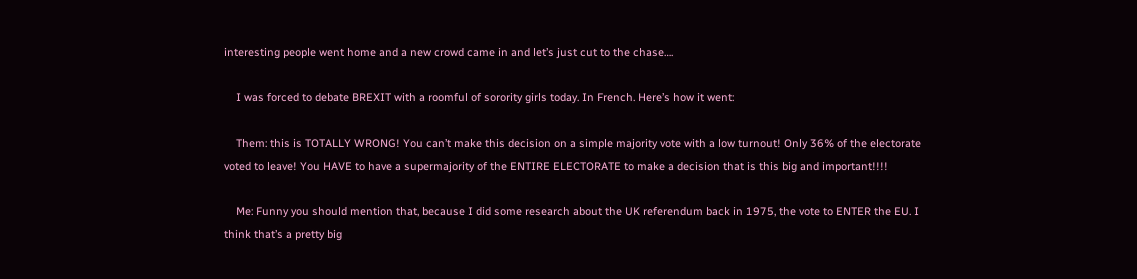interesting people went home and a new crowd came in and let’s just cut to the chase….

    I was forced to debate BREXIT with a roomful of sorority girls today. In French. Here’s how it went:

    Them: this is TOTALLY WRONG! You can’t make this decision on a simple majority vote with a low turnout! Only 36% of the electorate voted to leave! You HAVE to have a supermajority of the ENTIRE ELECTORATE to make a decision that is this big and important!!!!

    Me: Funny you should mention that, because I did some research about the UK referendum back in 1975, the vote to ENTER the EU. I think that’s a pretty big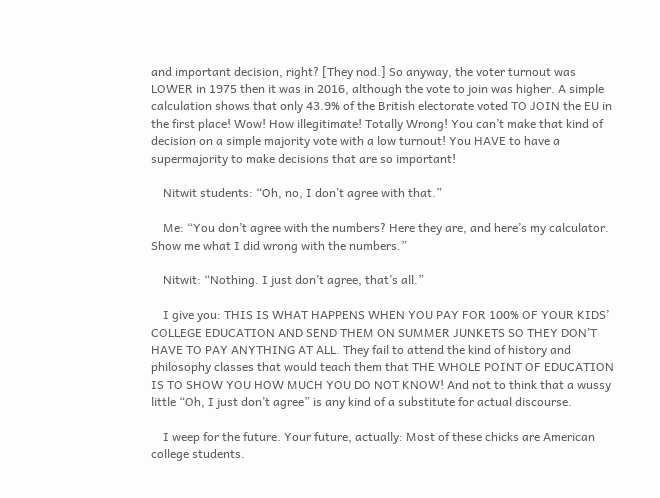and important decision, right? [They nod.] So anyway, the voter turnout was LOWER in 1975 then it was in 2016, although the vote to join was higher. A simple calculation shows that only 43.9% of the British electorate voted TO JOIN the EU in the first place! Wow! How illegitimate! Totally Wrong! You can’t make that kind of decision on a simple majority vote with a low turnout! You HAVE to have a supermajority to make decisions that are so important!

    Nitwit students: “Oh, no, I don’t agree with that.”

    Me: “You don’t agree with the numbers? Here they are, and here’s my calculator. Show me what I did wrong with the numbers.”

    Nitwit: “Nothing. I just don’t agree, that’s all.”

    I give you: THIS IS WHAT HAPPENS WHEN YOU PAY FOR 100% OF YOUR KIDS’ COLLEGE EDUCATION AND SEND THEM ON SUMMER JUNKETS SO THEY DON’T HAVE TO PAY ANYTHING AT ALL. They fail to attend the kind of history and philosophy classes that would teach them that THE WHOLE POINT OF EDUCATION IS TO SHOW YOU HOW MUCH YOU DO NOT KNOW! And not to think that a wussy little “Oh, I just don’t agree” is any kind of a substitute for actual discourse.

    I weep for the future. Your future, actually: Most of these chicks are American college students.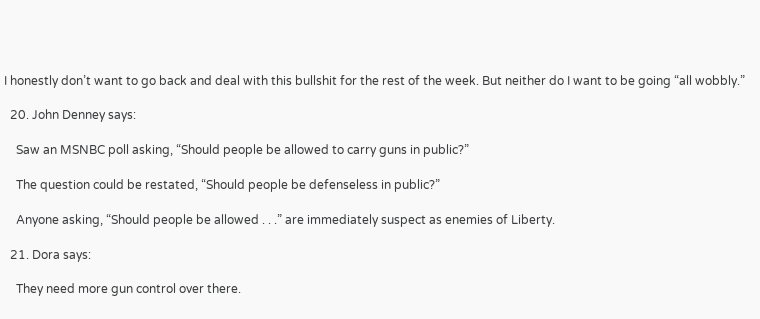I honestly don’t want to go back and deal with this bullshit for the rest of the week. But neither do I want to be going “all wobbly.”

  20. John Denney says:

    Saw an MSNBC poll asking, “Should people be allowed to carry guns in public?”

    The question could be restated, “Should people be defenseless in public?”

    Anyone asking, “Should people be allowed . . .” are immediately suspect as enemies of Liberty.

  21. Dora says:

    They need more gun control over there.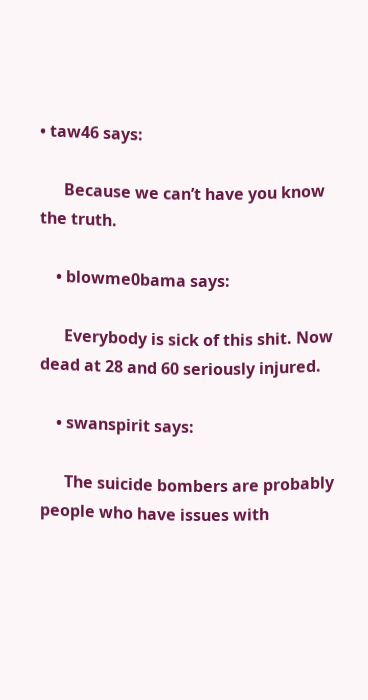• taw46 says:

      Because we can’t have you know the truth.

    • blowme0bama says:

      Everybody is sick of this shit. Now dead at 28 and 60 seriously injured.

    • swanspirit says:

      The suicide bombers are probably people who have issues with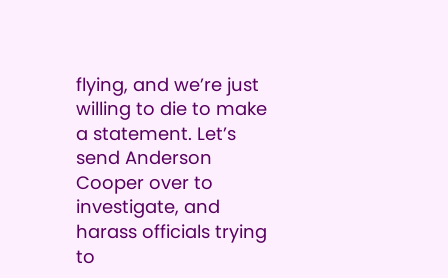flying, and we’re just willing to die to make a statement. Let’s send Anderson Cooper over to investigate, and harass officials trying to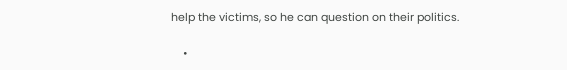help the victims, so he can question on their politics.

    •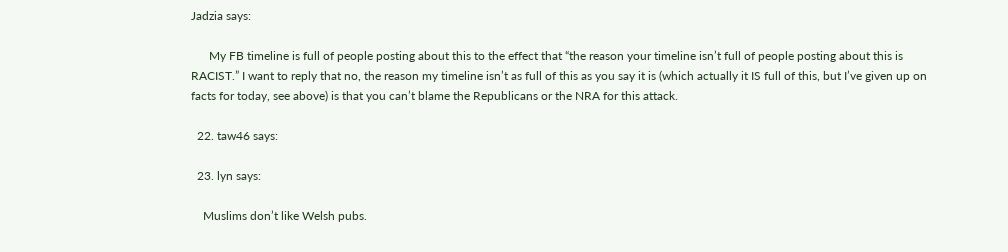Jadzia says:

      My FB timeline is full of people posting about this to the effect that “the reason your timeline isn’t full of people posting about this is RACIST.” I want to reply that no, the reason my timeline isn’t as full of this as you say it is (which actually it IS full of this, but I’ve given up on facts for today, see above) is that you can’t blame the Republicans or the NRA for this attack.

  22. taw46 says:

  23. lyn says:

    Muslims don’t like Welsh pubs.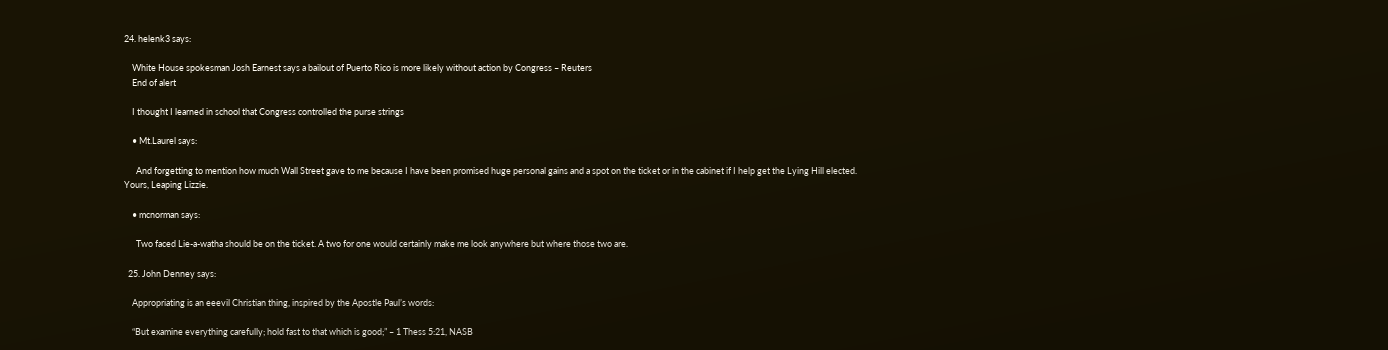24. helenk3 says:

    White House spokesman Josh Earnest says a bailout of Puerto Rico is more likely without action by Congress – Reuters
    End of alert

    I thought I learned in school that Congress controlled the purse strings

    • Mt.Laurel says:

      And forgetting to mention how much Wall Street gave to me because I have been promised huge personal gains and a spot on the ticket or in the cabinet if I help get the Lying Hill elected. Yours, Leaping Lizzie.

    • mcnorman says:

      Two faced Lie-a-watha should be on the ticket. A two for one would certainly make me look anywhere but where those two are.

  25. John Denney says:

    Appropriating is an eeevil Christian thing, inspired by the Apostle Paul’s words:

    “But examine everything carefully; hold fast to that which is good;” – 1 Thess 5:21, NASB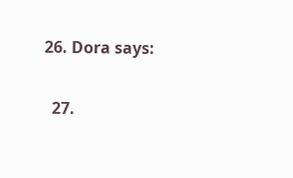26. Dora says:

  27.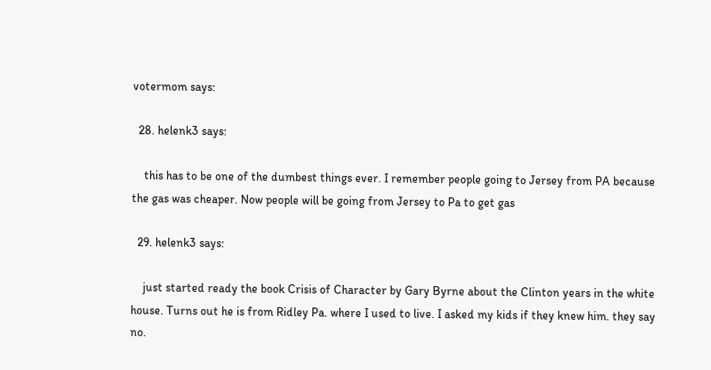votermom says:

  28. helenk3 says:

    this has to be one of the dumbest things ever. I remember people going to Jersey from PA because the gas was cheaper. Now people will be going from Jersey to Pa to get gas

  29. helenk3 says:

    just started ready the book Crisis of Character by Gary Byrne about the Clinton years in the white house. Turns out he is from Ridley Pa. where I used to live. I asked my kids if they knew him. they say no.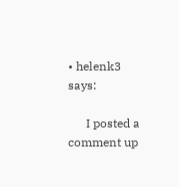• helenk3 says:

      I posted a comment up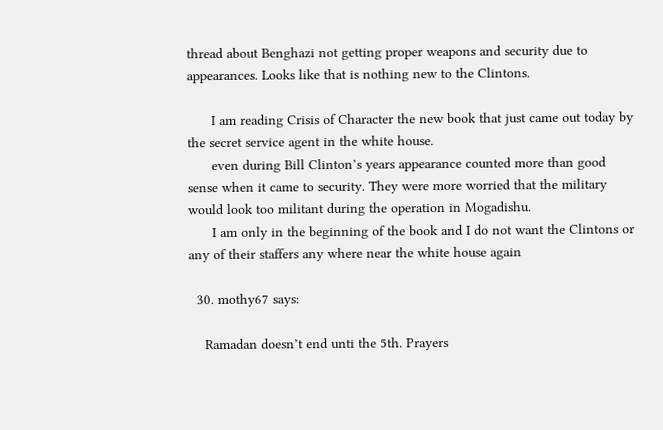thread about Benghazi not getting proper weapons and security due to appearances. Looks like that is nothing new to the Clintons.

      I am reading Crisis of Character the new book that just came out today by the secret service agent in the white house.
      even during Bill Clinton’s years appearance counted more than good sense when it came to security. They were more worried that the military would look too militant during the operation in Mogadishu.
      I am only in the beginning of the book and I do not want the Clintons or any of their staffers any where near the white house again

  30. mothy67 says:

    Ramadan doesn’t end unti the 5th. Prayers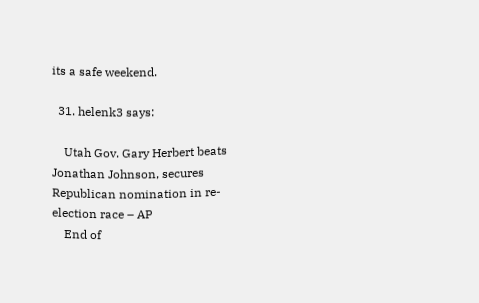its a safe weekend.

  31. helenk3 says:

    Utah Gov. Gary Herbert beats Jonathan Johnson, secures Republican nomination in re-election race – AP
    End of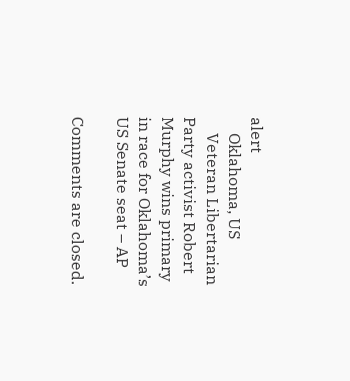alert
    Oklahoma, US
    Veteran Libertarian Party activist Robert Murphy wins primary in race for Oklahoma’s US Senate seat – AP

Comments are closed.